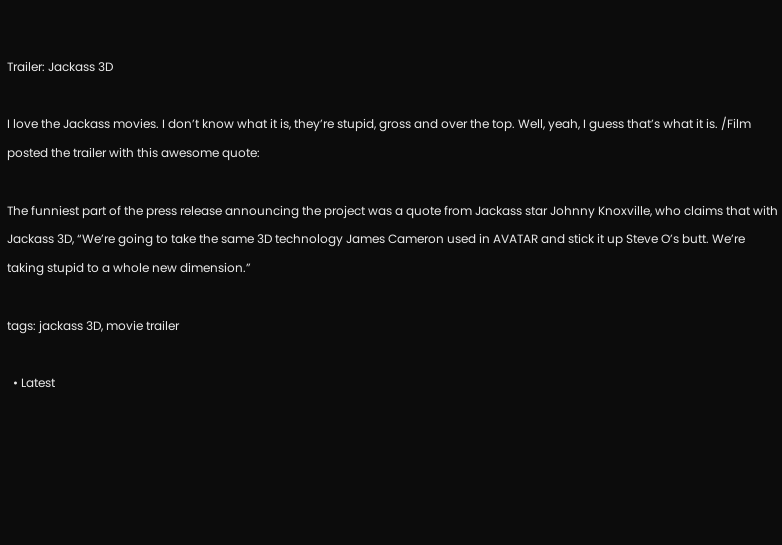Trailer: Jackass 3D

I love the Jackass movies. I don’t know what it is, they’re stupid, gross and over the top. Well, yeah, I guess that’s what it is. /Film posted the trailer with this awesome quote:

The funniest part of the press release announcing the project was a quote from Jackass star Johnny Knoxville, who claims that with Jackass 3D, “We’re going to take the same 3D technology James Cameron used in AVATAR and stick it up Steve O’s butt. We’re taking stupid to a whole new dimension.”

tags: jackass 3D, movie trailer

  • Latest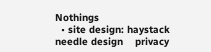Nothings
  • site design: haystack needle design    privacy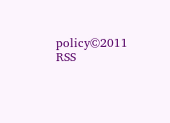policy©2011     RSS